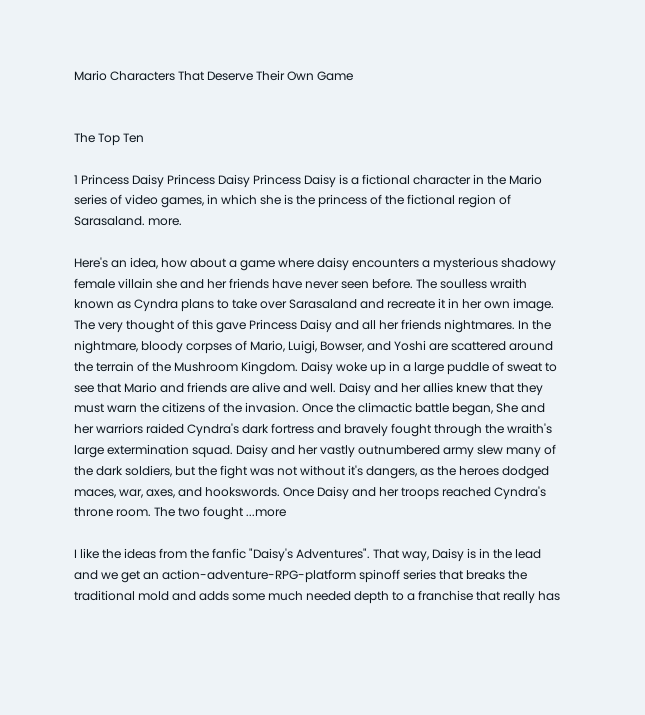Mario Characters That Deserve Their Own Game


The Top Ten

1 Princess Daisy Princess Daisy Princess Daisy is a fictional character in the Mario series of video games, in which she is the princess of the fictional region of Sarasaland. more.

Here's an idea, how about a game where daisy encounters a mysterious shadowy female villain she and her friends have never seen before. The soulless wraith known as Cyndra plans to take over Sarasaland and recreate it in her own image. The very thought of this gave Princess Daisy and all her friends nightmares. In the nightmare, bloody corpses of Mario, Luigi, Bowser, and Yoshi are scattered around the terrain of the Mushroom Kingdom. Daisy woke up in a large puddle of sweat to see that Mario and friends are alive and well. Daisy and her allies knew that they must warn the citizens of the invasion. Once the climactic battle began, She and her warriors raided Cyndra's dark fortress and bravely fought through the wraith's large extermination squad. Daisy and her vastly outnumbered army slew many of the dark soldiers, but the fight was not without it's dangers, as the heroes dodged maces, war, axes, and hookswords. Once Daisy and her troops reached Cyndra's throne room. The two fought ...more

I like the ideas from the fanfic "Daisy's Adventures". That way, Daisy is in the lead and we get an action-adventure-RPG-platform spinoff series that breaks the traditional mold and adds some much needed depth to a franchise that really has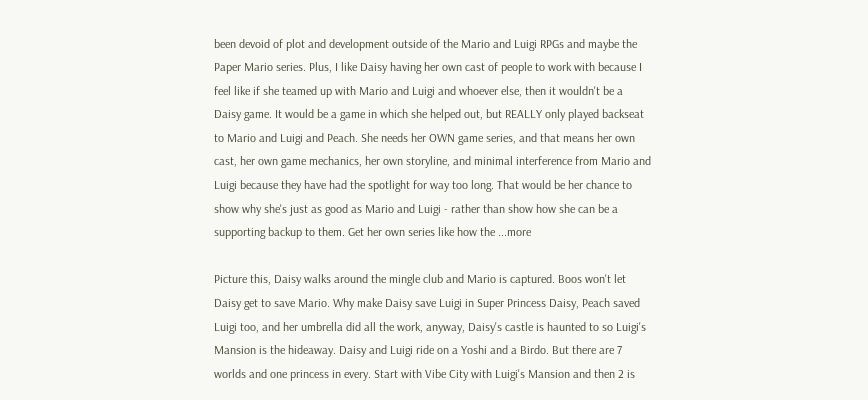been devoid of plot and development outside of the Mario and Luigi RPGs and maybe the Paper Mario series. Plus, I like Daisy having her own cast of people to work with because I feel like if she teamed up with Mario and Luigi and whoever else, then it wouldn't be a Daisy game. It would be a game in which she helped out, but REALLY only played backseat to Mario and Luigi and Peach. She needs her OWN game series, and that means her own cast, her own game mechanics, her own storyline, and minimal interference from Mario and Luigi because they have had the spotlight for way too long. That would be her chance to show why she's just as good as Mario and Luigi - rather than show how she can be a supporting backup to them. Get her own series like how the ...more

Picture this, Daisy walks around the mingle club and Mario is captured. Boos won't let Daisy get to save Mario. Why make Daisy save Luigi in Super Princess Daisy, Peach saved Luigi too, and her umbrella did all the work, anyway, Daisy's castle is haunted to so Luigi's Mansion is the hideaway. Daisy and Luigi ride on a Yoshi and a Birdo. But there are 7 worlds and one princess in every. Start with Vibe City with Luigi's Mansion and then 2 is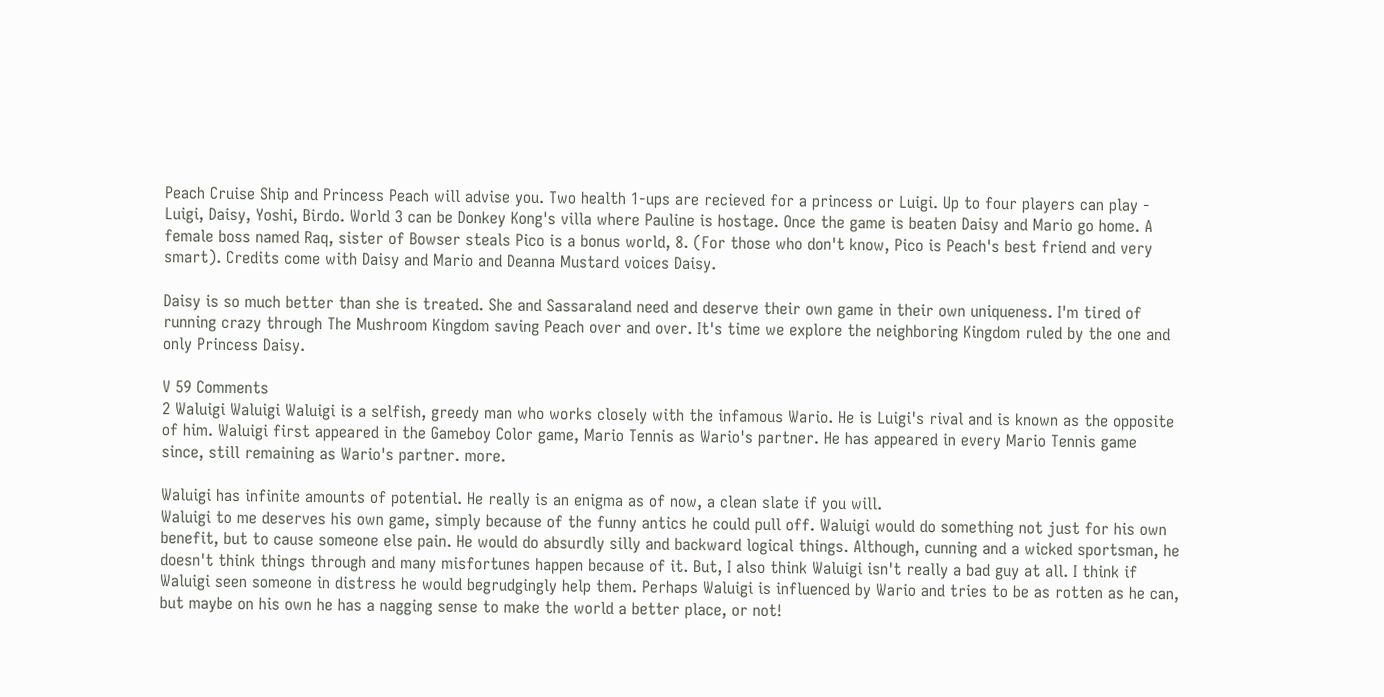Peach Cruise Ship and Princess Peach will advise you. Two health 1-ups are recieved for a princess or Luigi. Up to four players can play - Luigi, Daisy, Yoshi, Birdo. World 3 can be Donkey Kong's villa where Pauline is hostage. Once the game is beaten Daisy and Mario go home. A female boss named Raq, sister of Bowser steals Pico is a bonus world, 8. (For those who don't know, Pico is Peach's best friend and very smart). Credits come with Daisy and Mario and Deanna Mustard voices Daisy.

Daisy is so much better than she is treated. She and Sassaraland need and deserve their own game in their own uniqueness. I'm tired of running crazy through The Mushroom Kingdom saving Peach over and over. It's time we explore the neighboring Kingdom ruled by the one and only Princess Daisy.

V 59 Comments
2 Waluigi Waluigi Waluigi is a selfish, greedy man who works closely with the infamous Wario. He is Luigi's rival and is known as the opposite of him. Waluigi first appeared in the Gameboy Color game, Mario Tennis as Wario's partner. He has appeared in every Mario Tennis game since, still remaining as Wario's partner. more.

Waluigi has infinite amounts of potential. He really is an enigma as of now, a clean slate if you will.
Waluigi to me deserves his own game, simply because of the funny antics he could pull off. Waluigi would do something not just for his own benefit, but to cause someone else pain. He would do absurdly silly and backward logical things. Although, cunning and a wicked sportsman, he doesn't think things through and many misfortunes happen because of it. But, I also think Waluigi isn't really a bad guy at all. I think if Waluigi seen someone in distress he would begrudgingly help them. Perhaps Waluigi is influenced by Wario and tries to be as rotten as he can, but maybe on his own he has a nagging sense to make the world a better place, or not!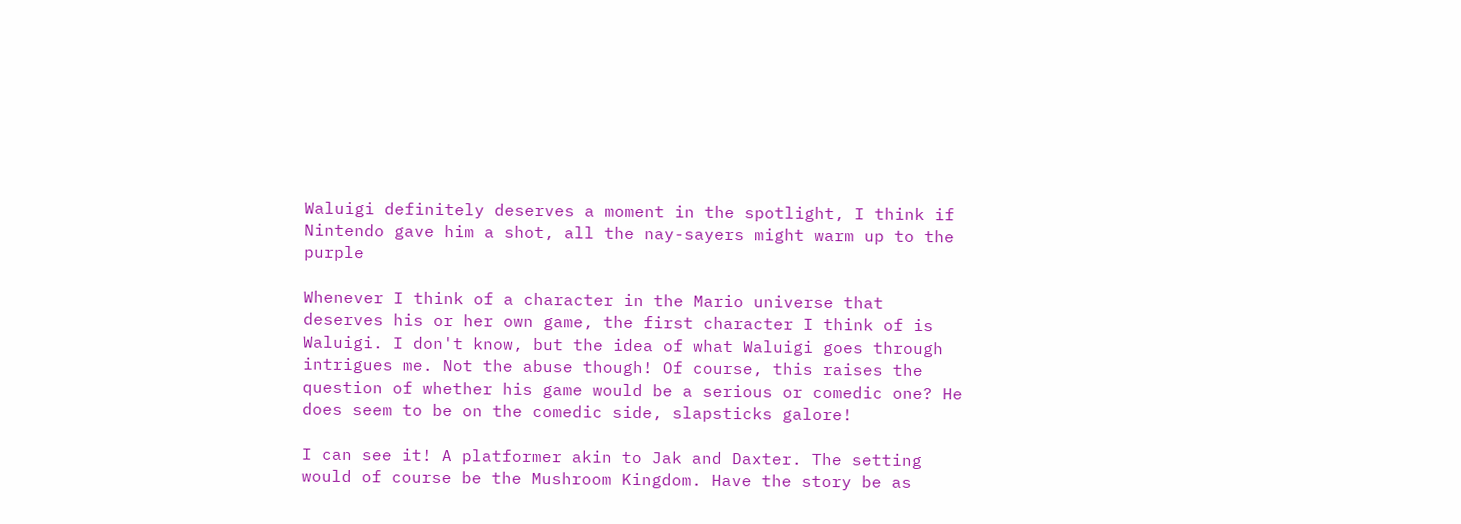Waluigi definitely deserves a moment in the spotlight, I think if Nintendo gave him a shot, all the nay-sayers might warm up to the purple

Whenever I think of a character in the Mario universe that deserves his or her own game, the first character I think of is Waluigi. I don't know, but the idea of what Waluigi goes through intrigues me. Not the abuse though! Of course, this raises the question of whether his game would be a serious or comedic one? He does seem to be on the comedic side, slapsticks galore!

I can see it! A platformer akin to Jak and Daxter. The setting would of course be the Mushroom Kingdom. Have the story be as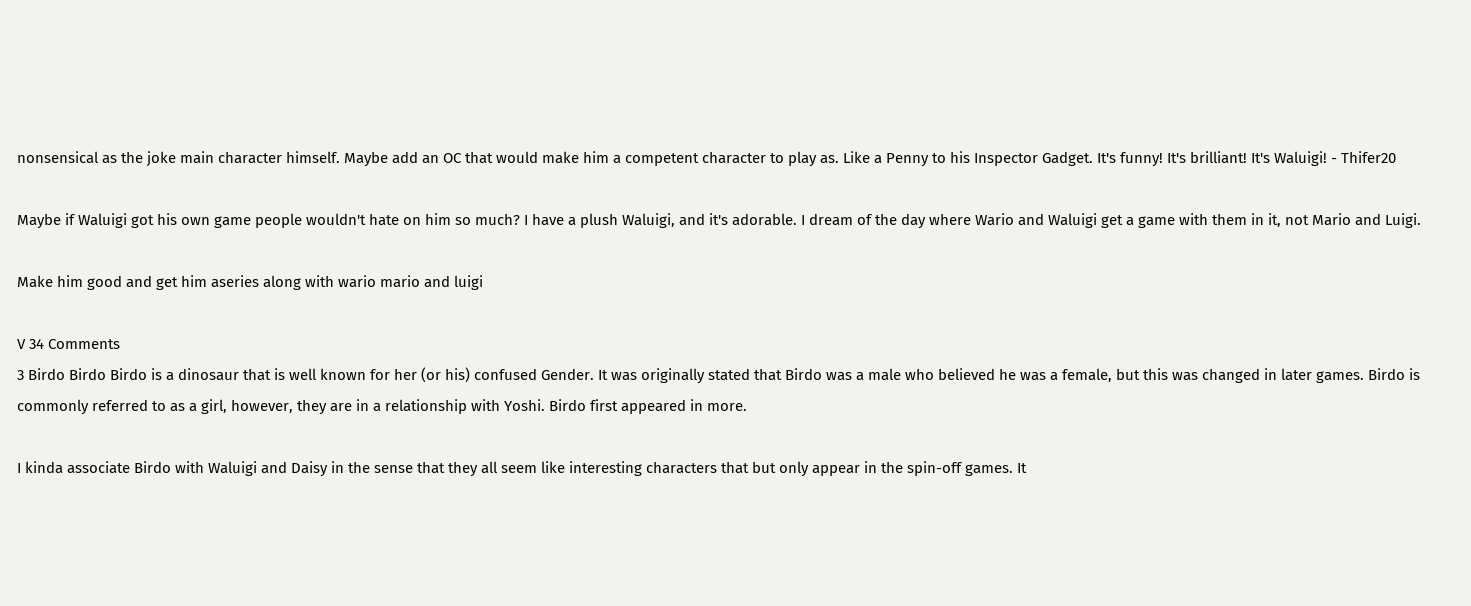nonsensical as the joke main character himself. Maybe add an OC that would make him a competent character to play as. Like a Penny to his Inspector Gadget. It's funny! It's brilliant! It's Waluigi! - Thifer20

Maybe if Waluigi got his own game people wouldn't hate on him so much? I have a plush Waluigi, and it's adorable. I dream of the day where Wario and Waluigi get a game with them in it, not Mario and Luigi.

Make him good and get him aseries along with wario mario and luigi

V 34 Comments
3 Birdo Birdo Birdo is a dinosaur that is well known for her (or his) confused Gender. It was originally stated that Birdo was a male who believed he was a female, but this was changed in later games. Birdo is commonly referred to as a girl, however, they are in a relationship with Yoshi. Birdo first appeared in more.

I kinda associate Birdo with Waluigi and Daisy in the sense that they all seem like interesting characters that but only appear in the spin-off games. It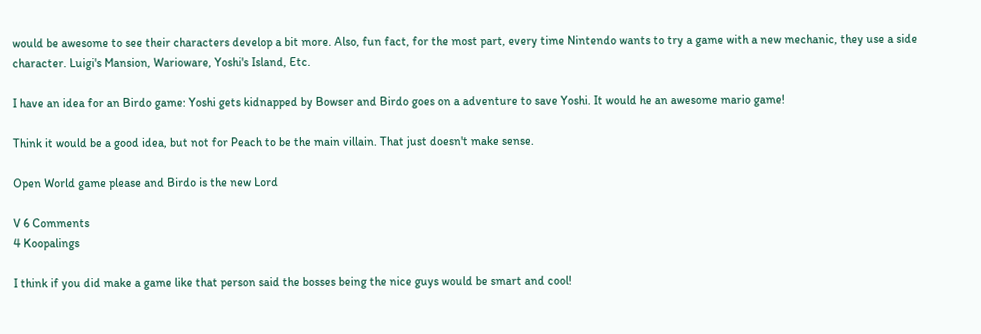would be awesome to see their characters develop a bit more. Also, fun fact, for the most part, every time Nintendo wants to try a game with a new mechanic, they use a side character. Luigi's Mansion, Warioware, Yoshi's Island, Etc.

I have an idea for an Birdo game: Yoshi gets kidnapped by Bowser and Birdo goes on a adventure to save Yoshi. It would he an awesome mario game!

Think it would be a good idea, but not for Peach to be the main villain. That just doesn't make sense.

Open World game please and Birdo is the new Lord

V 6 Comments
4 Koopalings

I think if you did make a game like that person said the bosses being the nice guys would be smart and cool!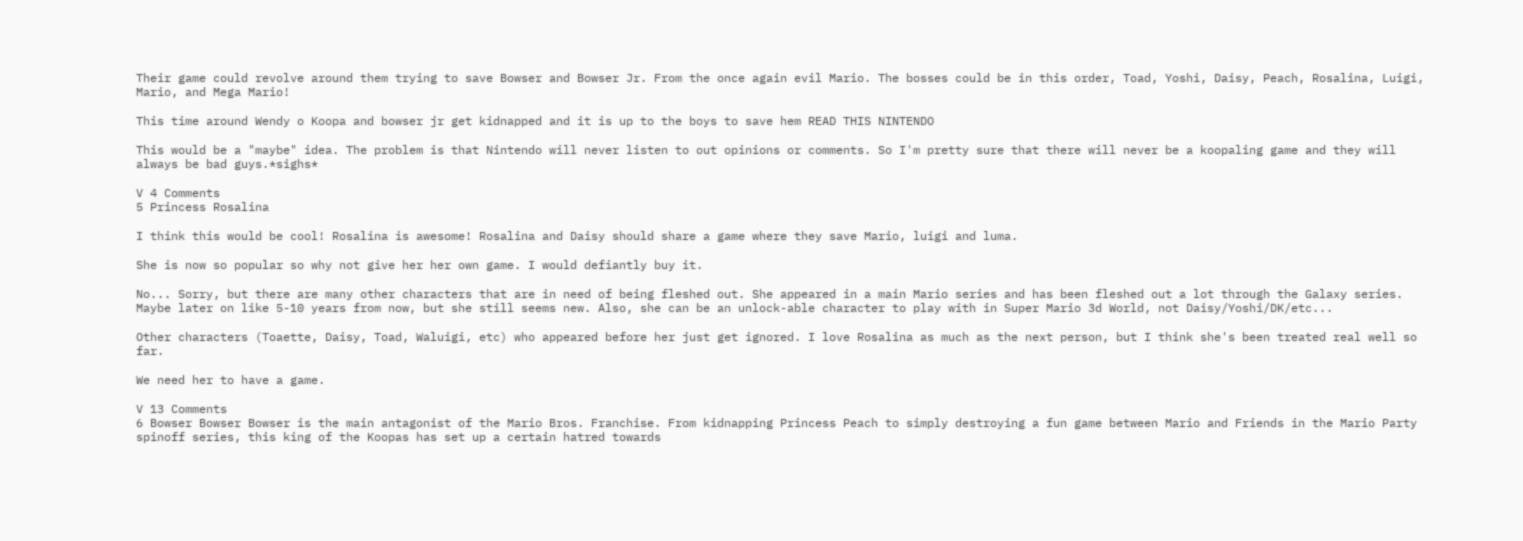Their game could revolve around them trying to save Bowser and Bowser Jr. From the once again evil Mario. The bosses could be in this order, Toad, Yoshi, Daisy, Peach, Rosalina, Luigi, Mario, and Mega Mario!

This time around Wendy o Koopa and bowser jr get kidnapped and it is up to the boys to save hem READ THIS NINTENDO

This would be a "maybe" idea. The problem is that Nintendo will never listen to out opinions or comments. So I'm pretty sure that there will never be a koopaling game and they will always be bad guys.*sighs*

V 4 Comments
5 Princess Rosalina

I think this would be cool! Rosalina is awesome! Rosalina and Daisy should share a game where they save Mario, luigi and luma.

She is now so popular so why not give her her own game. I would defiantly buy it.

No... Sorry, but there are many other characters that are in need of being fleshed out. She appeared in a main Mario series and has been fleshed out a lot through the Galaxy series. Maybe later on like 5-10 years from now, but she still seems new. Also, she can be an unlock-able character to play with in Super Mario 3d World, not Daisy/Yoshi/DK/etc...

Other characters (Toaette, Daisy, Toad, Waluigi, etc) who appeared before her just get ignored. I love Rosalina as much as the next person, but I think she's been treated real well so far.

We need her to have a game.

V 13 Comments
6 Bowser Bowser Bowser is the main antagonist of the Mario Bros. Franchise. From kidnapping Princess Peach to simply destroying a fun game between Mario and Friends in the Mario Party spinoff series, this king of the Koopas has set up a certain hatred towards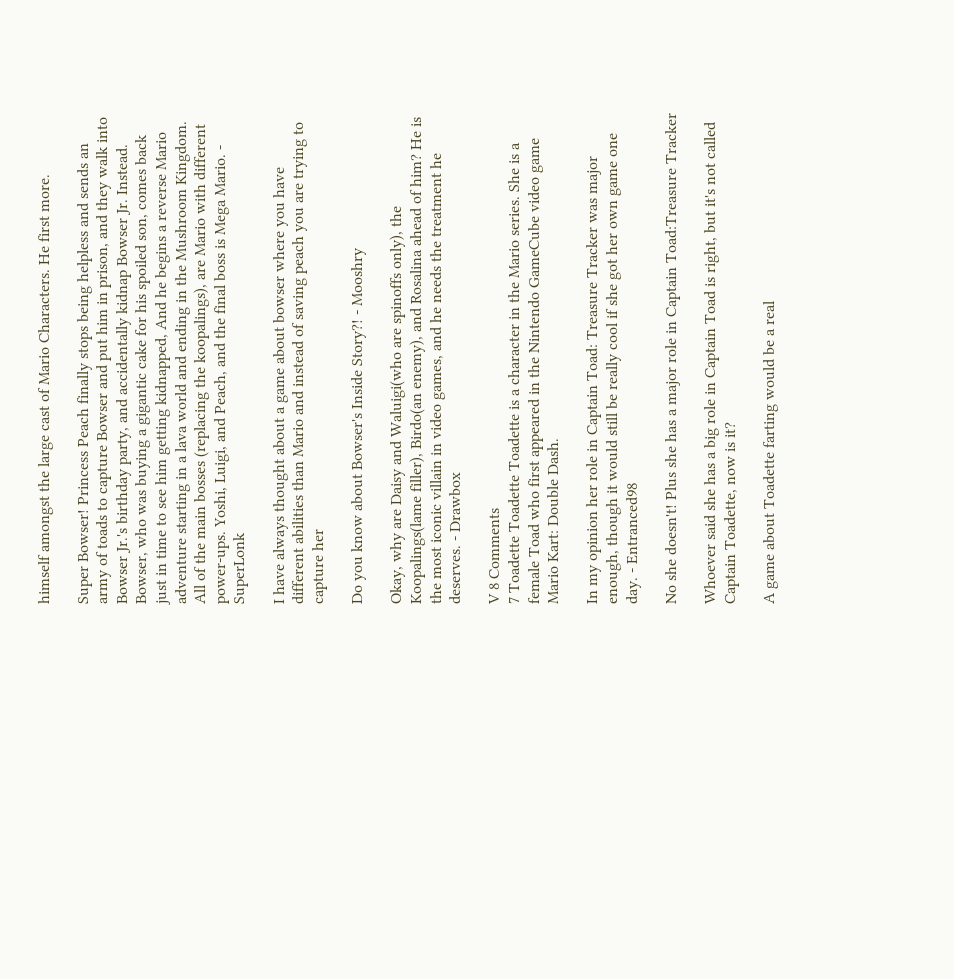himself amongst the large cast of Mario Characters. He first more.

Super Bowser! Princess Peach finally stops being helpless and sends an army of toads to capture Bowser and put him in prison, and they walk into Bowser Jr.'s birthday party, and accidentally kidnap Bowser Jr. Instead. Bowser, who was buying a gigantic cake for his spoiled son, comes back just in time to see him getting kidnapped, And he begins a reverse Mario adventure starting in a lava world and ending in the Mushroom Kingdom. All of the main bosses (replacing the koopalings), are Mario with different power-ups. Yoshi, Luigi, and Peach, and the final boss is Mega Mario. - SuperLonk

I have always thought about a game about bowser where you have different abilities than Mario and instead of saving peach you are trying to capture her

Do you know about Bowser's Inside Story?! - Mooshry

Okay, why are Daisy and Waluigi(who are spinoffs only), the Koopalings(lame filler), Birdo(an enemy), and Rosalina ahead of him? He is the most iconic villain in video games, and he needs the treatment he deserves. - Drawbox

V 8 Comments
7 Toadette Toadette Toadette is a character in the Mario series. She is a female Toad who first appeared in the Nintendo GameCube video game Mario Kart: Double Dash.

In my opinion her role in Captain Toad: Treasure Tracker was major enough, though it would still be really cool if she got her own game one day. - Entranced98

No she doesn't! Plus she has a major role in Captain Toad:Treasure Tracker

Whoever said she has a big role in Captain Toad is right, but it's not called Captain Toadette, now is it?

A game about Toadette farting would be a real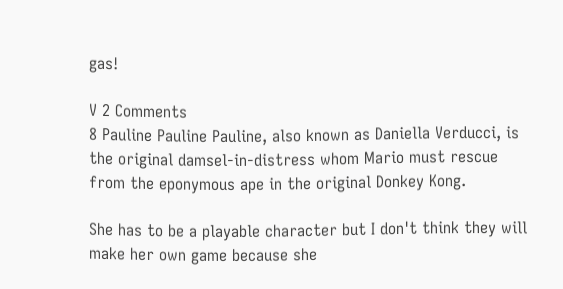gas!

V 2 Comments
8 Pauline Pauline Pauline, also known as Daniella Verducci, is the original damsel-in-distress whom Mario must rescue from the eponymous ape in the original Donkey Kong.

She has to be a playable character but I don't think they will make her own game because she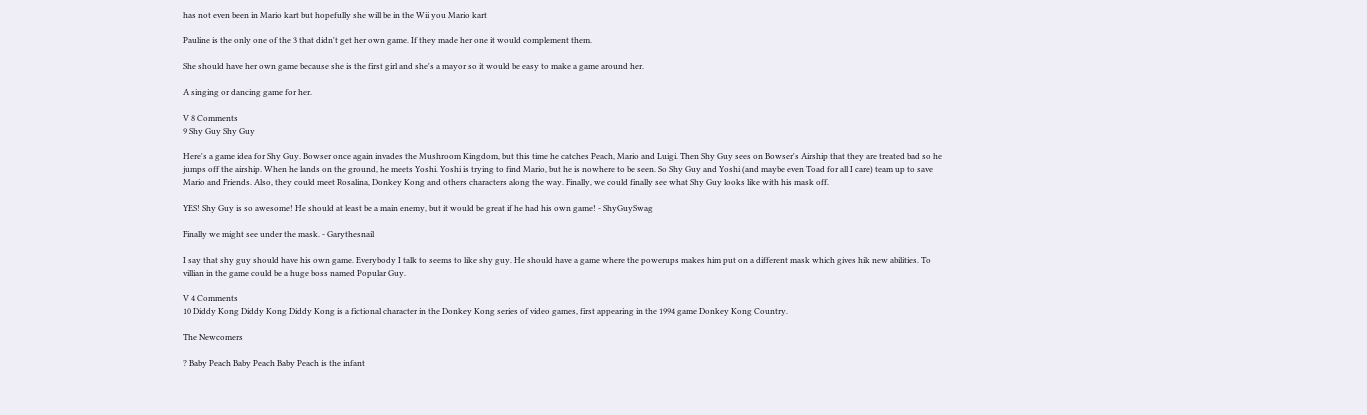has not even been in Mario kart but hopefully she will be in the Wii you Mario kart

Pauline is the only one of the 3 that didn't get her own game. If they made her one it would complement them.

She should have her own game because she is the first girl and she's a mayor so it would be easy to make a game around her.

A singing or dancing game for her.

V 8 Comments
9 Shy Guy Shy Guy

Here's a game idea for Shy Guy. Bowser once again invades the Mushroom Kingdom, but this time he catches Peach, Mario and Luigi. Then Shy Guy sees on Bowser's Airship that they are treated bad so he jumps off the airship. When he lands on the ground, he meets Yoshi. Yoshi is trying to find Mario, but he is nowhere to be seen. So Shy Guy and Yoshi (and maybe even Toad for all I care) team up to save Mario and Friends. Also, they could meet Rosalina, Donkey Kong and others characters along the way. Finally, we could finally see what Shy Guy looks like with his mask off.

YES! Shy Guy is so awesome! He should at least be a main enemy, but it would be great if he had his own game! - ShyGuySwag

Finally we might see under the mask. - Garythesnail

I say that shy guy should have his own game. Everybody I talk to seems to like shy guy. He should have a game where the powerups makes him put on a different mask which gives hik new abilities. To villian in the game could be a huge boss named Popular Guy.

V 4 Comments
10 Diddy Kong Diddy Kong Diddy Kong is a fictional character in the Donkey Kong series of video games, first appearing in the 1994 game Donkey Kong Country.

The Newcomers

? Baby Peach Baby Peach Baby Peach is the infant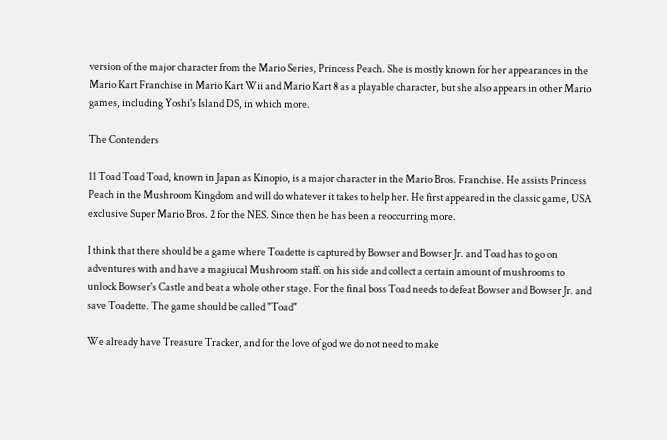version of the major character from the Mario Series, Princess Peach. She is mostly known for her appearances in the Mario Kart Franchise in Mario Kart Wii and Mario Kart 8 as a playable character, but she also appears in other Mario games, including Yoshi's Island DS, in which more.

The Contenders

11 Toad Toad Toad, known in Japan as Kinopio, is a major character in the Mario Bros. Franchise. He assists Princess Peach in the Mushroom Kingdom and will do whatever it takes to help her. He first appeared in the classic game, USA exclusive Super Mario Bros. 2 for the NES. Since then he has been a reoccurring more.

I think that there should be a game where Toadette is captured by Bowser and Bowser Jr. and Toad has to go on adventures with and have a magiucal Mushroom staff. on his side and collect a certain amount of mushrooms to unlock Bowser's Castle and beat a whole other stage. For the final boss Toad needs to defeat Bowser and Bowser Jr. and save Toadette. The game should be called "Toad"

We already have Treasure Tracker, and for the love of god we do not need to make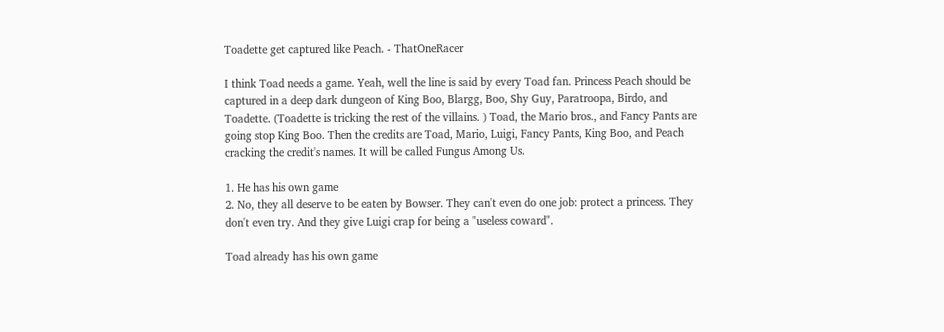Toadette get captured like Peach. - ThatOneRacer

I think Toad needs a game. Yeah, well the line is said by every Toad fan. Princess Peach should be captured in a deep dark dungeon of King Boo, Blargg, Boo, Shy Guy, Paratroopa, Birdo, and Toadette. (Toadette is tricking the rest of the villains. ) Toad, the Mario bros., and Fancy Pants are going stop King Boo. Then the credits are Toad, Mario, Luigi, Fancy Pants, King Boo, and Peach cracking the credit's names. It will be called Fungus Among Us.

1. He has his own game
2. No, they all deserve to be eaten by Bowser. They can't even do one job: protect a princess. They don't even try. And they give Luigi crap for being a "useless coward".

Toad already has his own game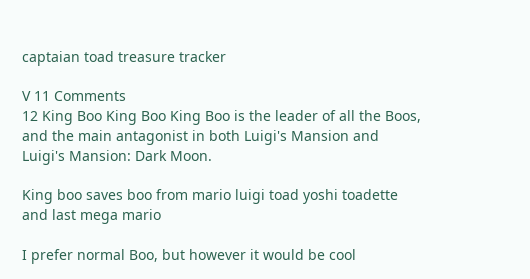captaian toad treasure tracker

V 11 Comments
12 King Boo King Boo King Boo is the leader of all the Boos, and the main antagonist in both Luigi's Mansion and Luigi's Mansion: Dark Moon.

King boo saves boo from mario luigi toad yoshi toadette and last mega mario

I prefer normal Boo, but however it would be cool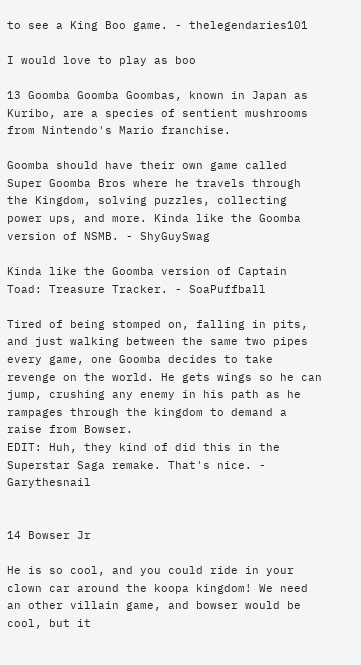to see a King Boo game. - thelegendaries101

I would love to play as boo

13 Goomba Goomba Goombas, known in Japan as Kuribo, are a species of sentient mushrooms from Nintendo's Mario franchise.

Goomba should have their own game called Super Goomba Bros where he travels through the Kingdom, solving puzzles, collecting power ups, and more. Kinda like the Goomba version of NSMB. - ShyGuySwag

Kinda like the Goomba version of Captain Toad: Treasure Tracker. - SoaPuffball

Tired of being stomped on, falling in pits, and just walking between the same two pipes every game, one Goomba decides to take revenge on the world. He gets wings so he can jump, crushing any enemy in his path as he rampages through the kingdom to demand a raise from Bowser.
EDIT: Huh, they kind of did this in the Superstar Saga remake. That's nice. - Garythesnail


14 Bowser Jr

He is so cool, and you could ride in your clown car around the koopa kingdom! We need an other villain game, and bowser would be cool, but it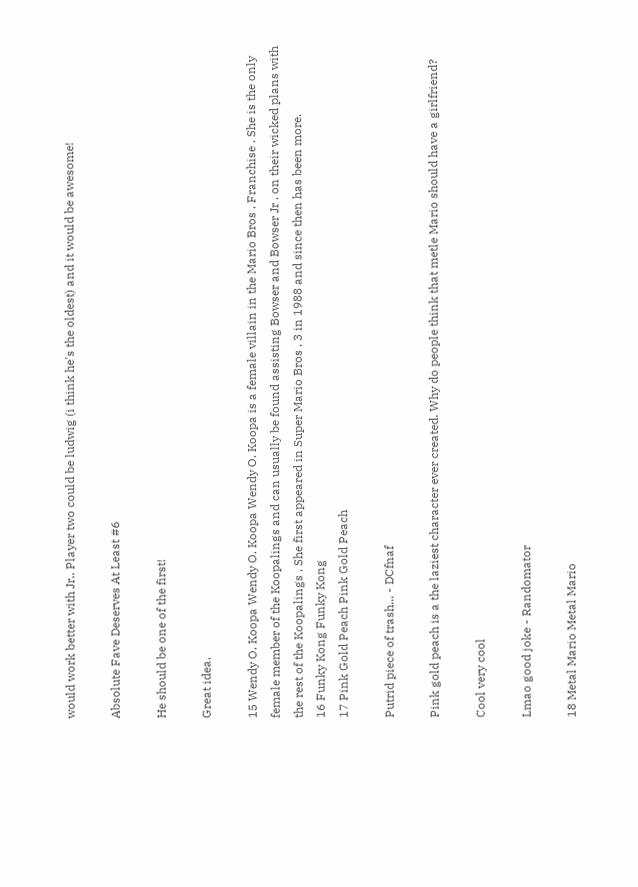would work better with Jr.. Player two could be ludwig (i think he's the oldest) and it would be awesome!

Absolute Fave Deserves At Least #6

He should be one of the first!

Great idea.

15 Wendy O. Koopa Wendy O. Koopa Wendy O. Koopa is a female villain in the Mario Bros . Franchise . She is the only female member of the Koopalings and can usually be found assisting Bowser and Bowser Jr . on their wicked plans with the rest of the Koopalings . She first appeared in Super Mario Bros . 3 in 1988 and since then has been more.
16 Funky Kong Funky Kong
17 Pink Gold Peach Pink Gold Peach

Putrid piece of trash... - DCfnaf

Pink gold peach is a the laziest character ever created. Why do people think that metle Mario should have a girlfriend?

Cool very cool

Lmao good joke - Randomator

18 Metal Mario Metal Mario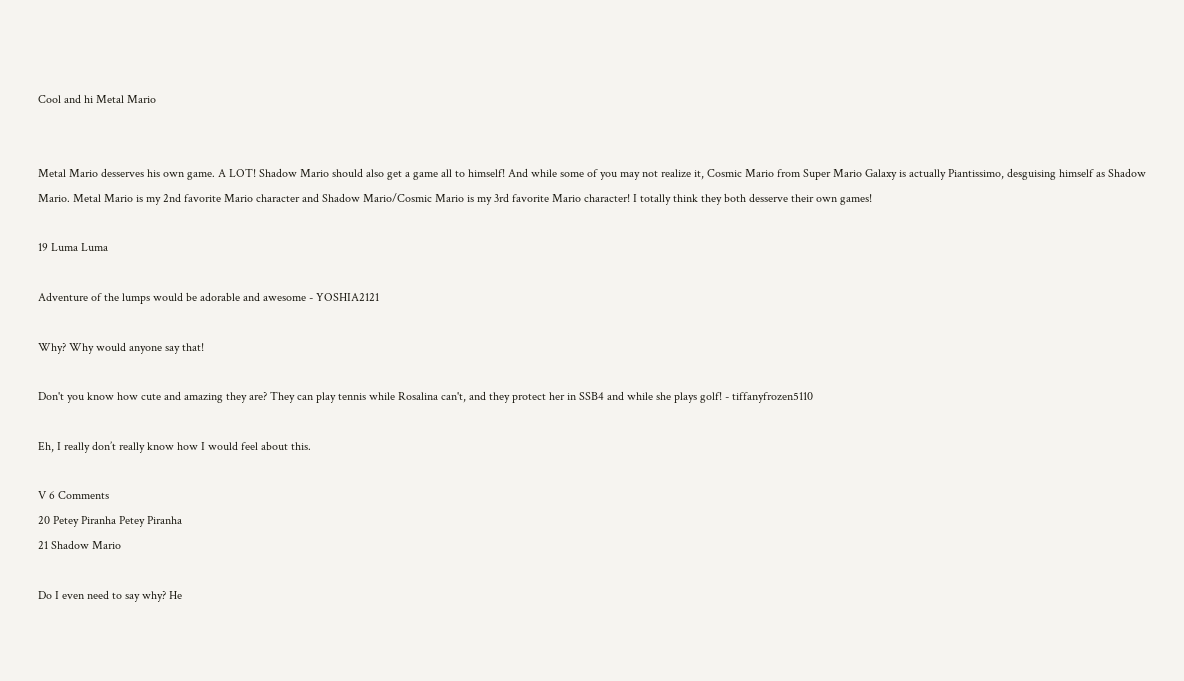Cool and hi Metal Mario


Metal Mario desserves his own game. A LOT! Shadow Mario should also get a game all to himself! And while some of you may not realize it, Cosmic Mario from Super Mario Galaxy is actually Piantissimo, desguising himself as Shadow Mario. Metal Mario is my 2nd favorite Mario character and Shadow Mario/Cosmic Mario is my 3rd favorite Mario character! I totally think they both desserve their own games!

19 Luma Luma

Adventure of the lumps would be adorable and awesome - YOSHIA2121

Why? Why would anyone say that!

Don't you know how cute and amazing they are? They can play tennis while Rosalina can't, and they protect her in SSB4 and while she plays golf! - tiffanyfrozen5110

Eh, I really don’t really know how I would feel about this.

V 6 Comments
20 Petey Piranha Petey Piranha
21 Shadow Mario

Do I even need to say why? He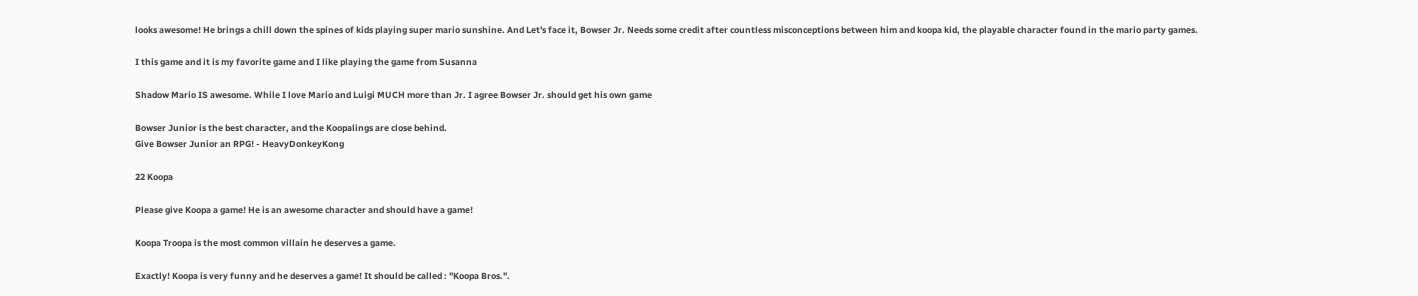looks awesome! He brings a chill down the spines of kids playing super mario sunshine. And Let's face it, Bowser Jr. Needs some credit after countless misconceptions between him and koopa kid, the playable character found in the mario party games.

I this game and it is my favorite game and I like playing the game from Susanna

Shadow Mario IS awesome. While I love Mario and Luigi MUCH more than Jr. I agree Bowser Jr. should get his own game

Bowser Junior is the best character, and the Koopalings are close behind.
Give Bowser Junior an RPG! - HeavyDonkeyKong

22 Koopa

Please give Koopa a game! He is an awesome character and should have a game!

Koopa Troopa is the most common villain he deserves a game.

Exactly! Koopa is very funny and he deserves a game! It should be called : "Koopa Bros.".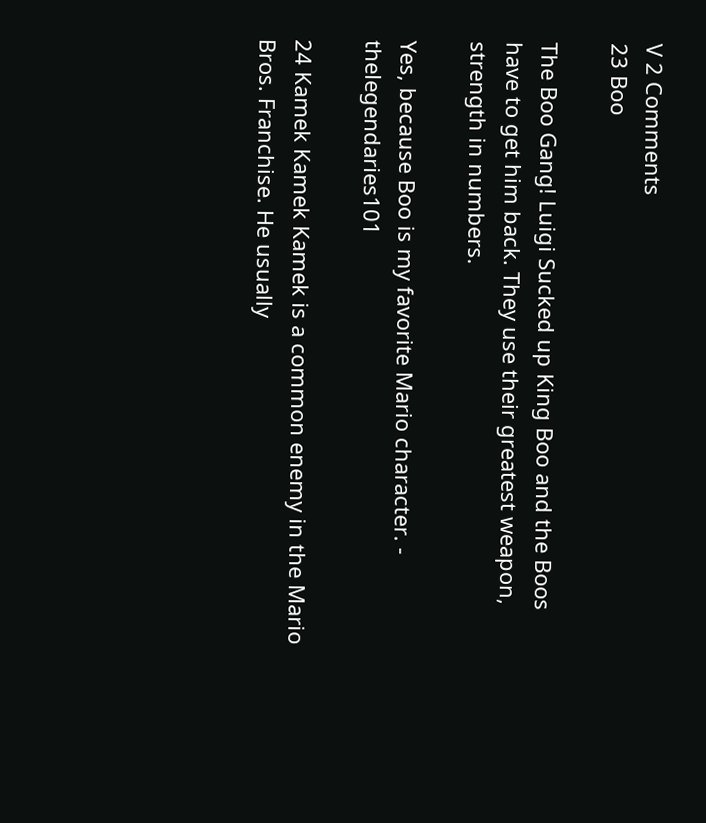V 2 Comments
23 Boo

The Boo Gang! Luigi Sucked up King Boo and the Boos have to get him back. They use their greatest weapon, strength in numbers.

Yes, because Boo is my favorite Mario character. - thelegendaries101

24 Kamek Kamek Kamek is a common enemy in the Mario Bros. Franchise. He usually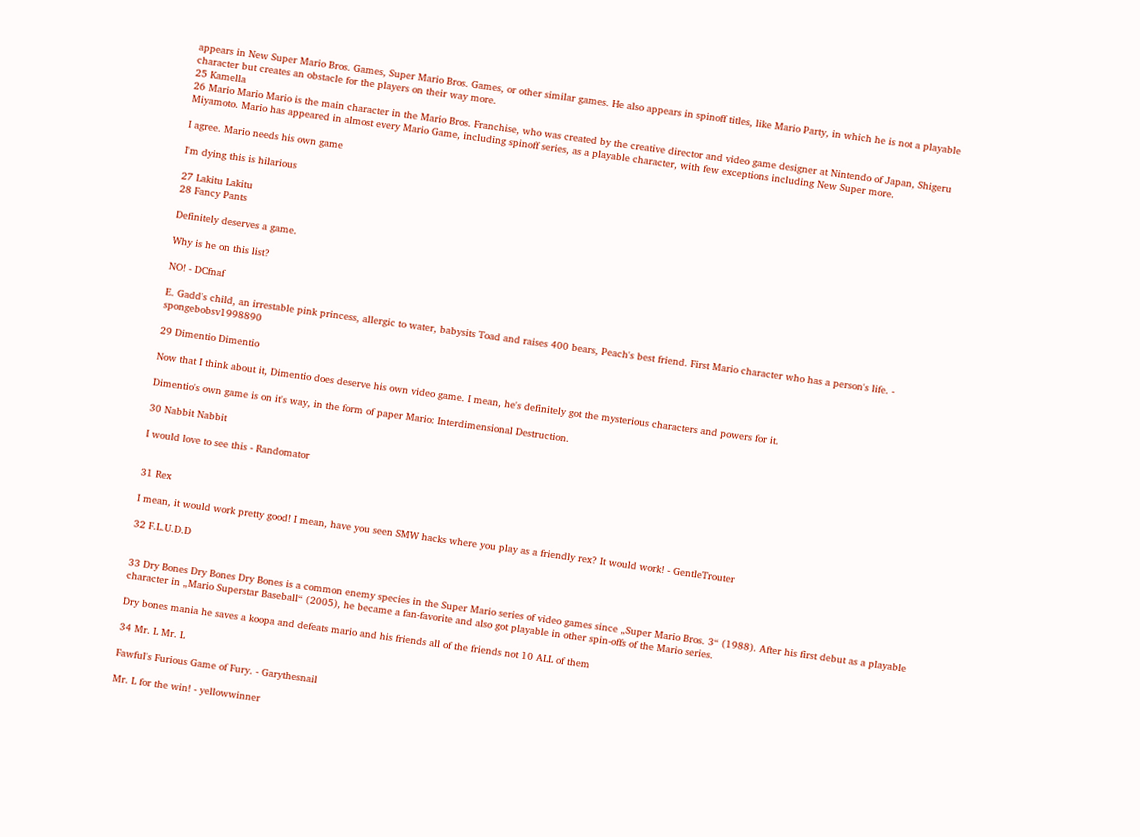appears in New Super Mario Bros. Games, Super Mario Bros. Games, or other similar games. He also appears in spinoff titles, like Mario Party, in which he is not a playable character but creates an obstacle for the players on their way more.
25 Kamella
26 Mario Mario Mario is the main character in the Mario Bros. Franchise, who was created by the creative director and video game designer at Nintendo of Japan, Shigeru Miyamoto. Mario has appeared in almost every Mario Game, including spinoff series, as a playable character, with few exceptions including New Super more.

I agree. Mario needs his own game

I'm dying this is hilarious

27 Lakitu Lakitu
28 Fancy Pants

Definitely deserves a game.

Why is he on this list?

NO! - DCfnaf

E. Gadd's child, an irrestable pink princess, allergic to water, babysits Toad and raises 400 bears, Peach's best friend. First Mario character who has a person's life. - spongebobsv1998890

29 Dimentio Dimentio

Now that I think about it, Dimentio does deserve his own video game. I mean, he's definitely got the mysterious characters and powers for it.

Dimentio's own game is on it's way, in the form of paper Mario: Interdimensional Destruction.

30 Nabbit Nabbit

I would love to see this - Randomator


31 Rex

I mean, it would work pretty good! I mean, have you seen SMW hacks where you play as a friendly rex? It would work! - GentleTrouter

32 F.L.U.D.D


33 Dry Bones Dry Bones Dry Bones is a common enemy species in the Super Mario series of video games since „Super Mario Bros. 3“ (1988). After his first debut as a playable character in „Mario Superstar Baseball“ (2005), he became a fan-favorite and also got playable in other spin-offs of the Mario series.

Dry bones mania he saves a koopa and defeats mario and his friends all of the friends not 10 ALL of them

34 Mr. L Mr. L

Fawful's Furious Game of Fury. - Garythesnail

Mr. L for the win! - yellowwinner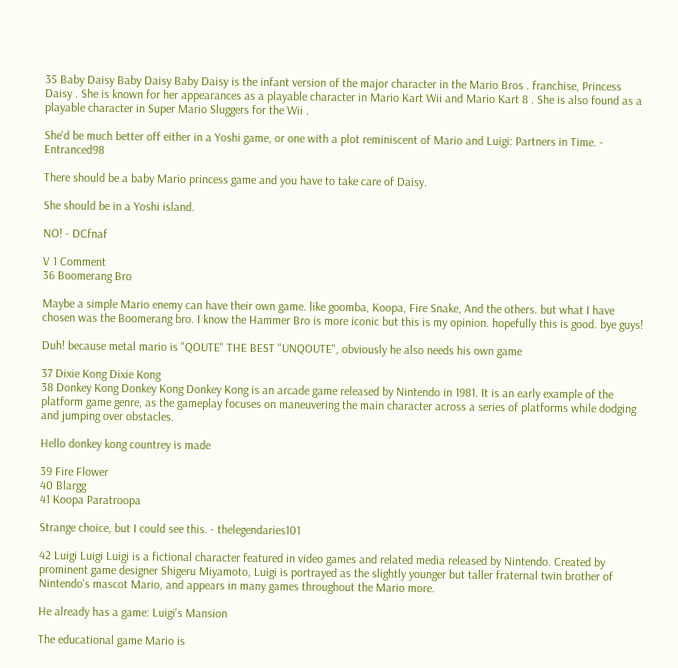35 Baby Daisy Baby Daisy Baby Daisy is the infant version of the major character in the Mario Bros . franchise, Princess Daisy . She is known for her appearances as a playable character in Mario Kart Wii and Mario Kart 8 . She is also found as a playable character in Super Mario Sluggers for the Wii .

She'd be much better off either in a Yoshi game, or one with a plot reminiscent of Mario and Luigi: Partners in Time. - Entranced98

There should be a baby Mario princess game and you have to take care of Daisy.

She should be in a Yoshi island.

NO! - DCfnaf

V 1 Comment
36 Boomerang Bro

Maybe a simple Mario enemy can have their own game. like goomba, Koopa, Fire Snake, And the others. but what I have chosen was the Boomerang bro. I know the Hammer Bro is more iconic but this is my opinion. hopefully this is good. bye guys!

Duh! because metal mario is "QOUTE" THE BEST "UNQOUTE", obviously he also needs his own game

37 Dixie Kong Dixie Kong
38 Donkey Kong Donkey Kong Donkey Kong is an arcade game released by Nintendo in 1981. It is an early example of the platform game genre, as the gameplay focuses on maneuvering the main character across a series of platforms while dodging and jumping over obstacles.

Hello donkey kong countrey is made

39 Fire Flower
40 Blargg
41 Koopa Paratroopa

Strange choice, but I could see this. - thelegendaries101

42 Luigi Luigi Luigi is a fictional character featured in video games and related media released by Nintendo. Created by prominent game designer Shigeru Miyamoto, Luigi is portrayed as the slightly younger but taller fraternal twin brother of Nintendo's mascot Mario, and appears in many games throughout the Mario more.

He already has a game: Luigi's Mansion

The educational game Mario is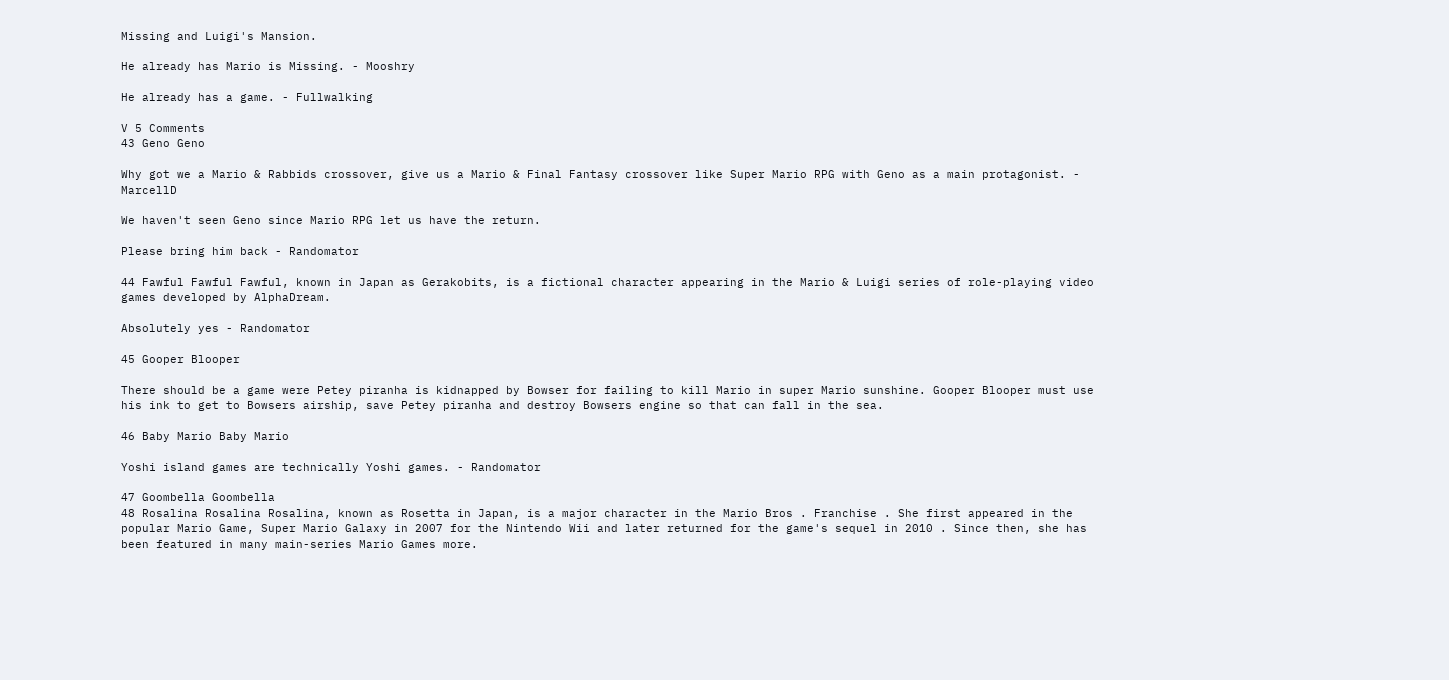Missing and Luigi's Mansion.

He already has Mario is Missing. - Mooshry

He already has a game. - Fullwalking

V 5 Comments
43 Geno Geno

Why got we a Mario & Rabbids crossover, give us a Mario & Final Fantasy crossover like Super Mario RPG with Geno as a main protagonist. - MarcellD

We haven't seen Geno since Mario RPG let us have the return.

Please bring him back - Randomator

44 Fawful Fawful Fawful, known in Japan as Gerakobits, is a fictional character appearing in the Mario & Luigi series of role-playing video games developed by AlphaDream.

Absolutely yes - Randomator

45 Gooper Blooper

There should be a game were Petey piranha is kidnapped by Bowser for failing to kill Mario in super Mario sunshine. Gooper Blooper must use his ink to get to Bowsers airship, save Petey piranha and destroy Bowsers engine so that can fall in the sea.

46 Baby Mario Baby Mario

Yoshi island games are technically Yoshi games. - Randomator

47 Goombella Goombella
48 Rosalina Rosalina Rosalina, known as Rosetta in Japan, is a major character in the Mario Bros . Franchise . She first appeared in the popular Mario Game, Super Mario Galaxy in 2007 for the Nintendo Wii and later returned for the game's sequel in 2010 . Since then, she has been featured in many main-series Mario Games more.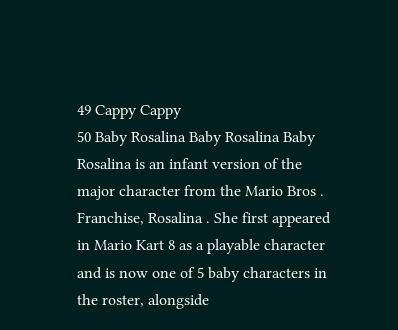49 Cappy Cappy
50 Baby Rosalina Baby Rosalina Baby Rosalina is an infant version of the major character from the Mario Bros . Franchise, Rosalina . She first appeared in Mario Kart 8 as a playable character and is now one of 5 baby characters in the roster, alongside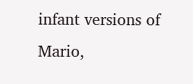infant versions of Mario,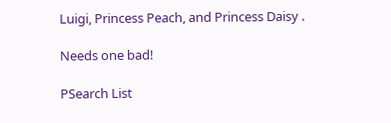Luigi, Princess Peach, and Princess Daisy .

Needs one bad!

PSearch List